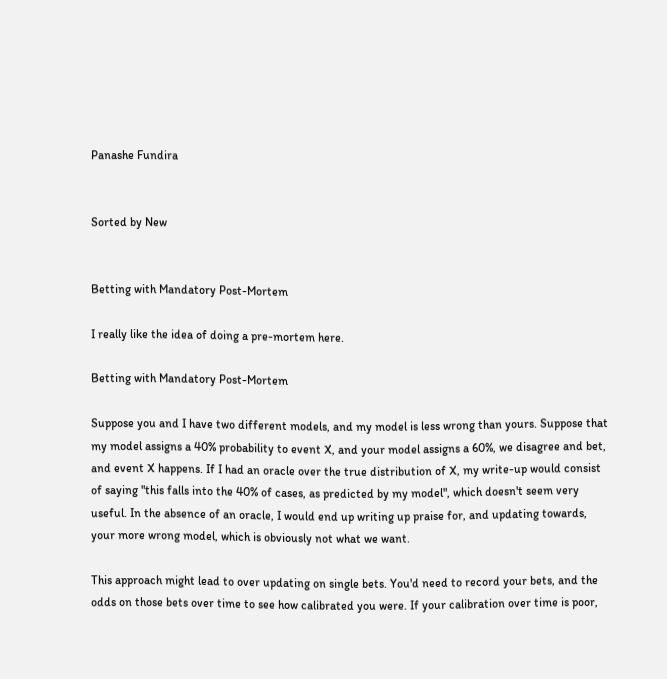Panashe Fundira


Sorted by New


Betting with Mandatory Post-Mortem

I really like the idea of doing a pre-mortem here.

Betting with Mandatory Post-Mortem

Suppose you and I have two different models, and my model is less wrong than yours. Suppose that my model assigns a 40% probability to event X, and your model assigns a 60%, we disagree and bet, and event X happens. If I had an oracle over the true distribution of X, my write-up would consist of saying "this falls into the 40% of cases, as predicted by my model", which doesn't seem very useful. In the absence of an oracle, I would end up writing up praise for, and updating towards, your more wrong model, which is obviously not what we want.

This approach might lead to over updating on single bets. You'd need to record your bets, and the odds on those bets over time to see how calibrated you were. If your calibration over time is poor,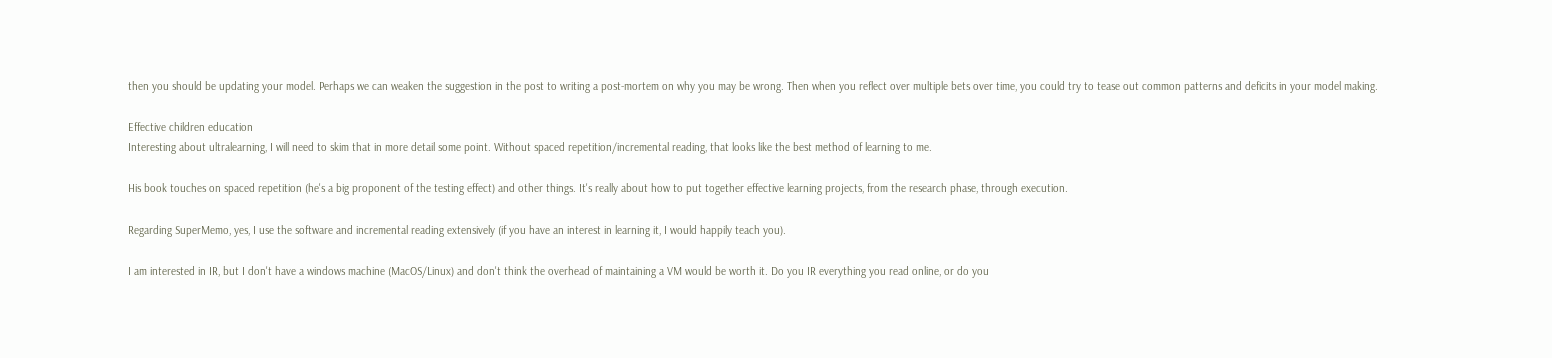then you should be updating your model. Perhaps we can weaken the suggestion in the post to writing a post-mortem on why you may be wrong. Then when you reflect over multiple bets over time, you could try to tease out common patterns and deficits in your model making.

Effective children education
Interesting about ultralearning, I will need to skim that in more detail some point. Without spaced repetition/incremental reading, that looks like the best method of learning to me.

His book touches on spaced repetition (he's a big proponent of the testing effect) and other things. It's really about how to put together effective learning projects, from the research phase, through execution.

Regarding SuperMemo, yes, I use the software and incremental reading extensively (if you have an interest in learning it, I would happily teach you).

I am interested in IR, but I don't have a windows machine (MacOS/Linux) and don't think the overhead of maintaining a VM would be worth it. Do you IR everything you read online, or do you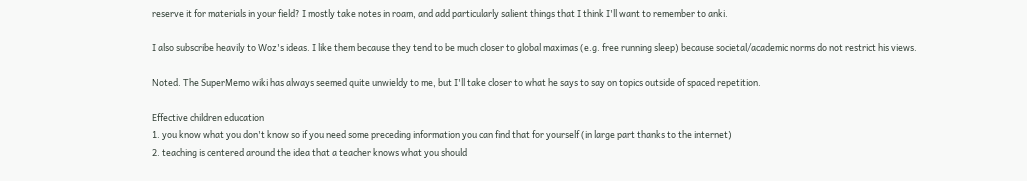reserve it for materials in your field? I mostly take notes in roam, and add particularly salient things that I think I'll want to remember to anki.

I also subscribe heavily to Woz's ideas. I like them because they tend to be much closer to global maximas (e.g. free running sleep) because societal/academic norms do not restrict his views.

Noted. The SuperMemo wiki has always seemed quite unwieldy to me, but I'll take closer to what he says to say on topics outside of spaced repetition.

Effective children education
1. you know what you don't know so if you need some preceding information you can find that for yourself (in large part thanks to the internet)
2. teaching is centered around the idea that a teacher knows what you should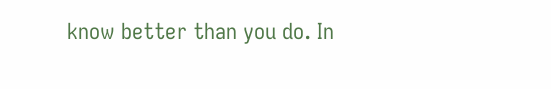know better than you do. In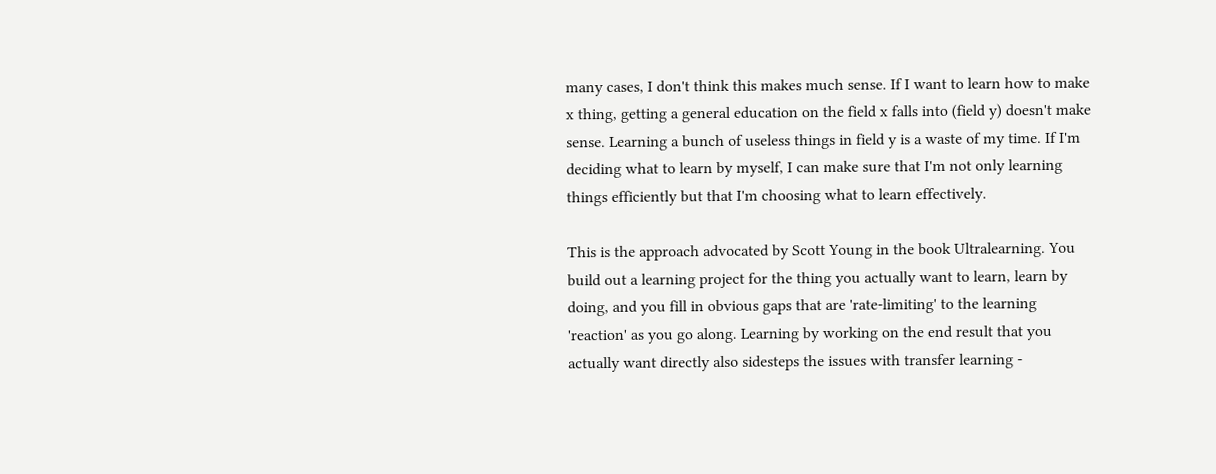many cases, I don't think this makes much sense. If I want to learn how to make x thing, getting a general education on the field x falls into (field y) doesn't make sense. Learning a bunch of useless things in field y is a waste of my time. If I'm deciding what to learn by myself, I can make sure that I'm not only learning things efficiently but that I'm choosing what to learn effectively.

This is the approach advocated by Scott Young in the book Ultralearning. You build out a learning project for the thing you actually want to learn, learn by doing, and you fill in obvious gaps that are 'rate-limiting' to the learning 'reaction' as you go along. Learning by working on the end result that you actually want directly also sidesteps the issues with transfer learning -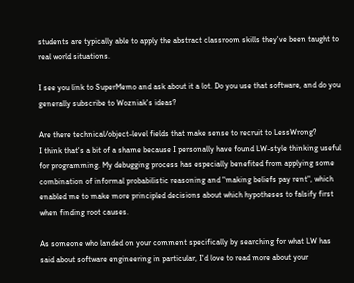students are typically able to apply the abstract classroom skills they've been taught to real world situations.

I see you link to SuperMemo and ask about it a lot. Do you use that software, and do you generally subscribe to Wozniak's ideas?

Are there technical/object-level fields that make sense to recruit to LessWrong?
I think that's a bit of a shame because I personally have found LW-style thinking useful for programming. My debugging process has especially benefited from applying some combination of informal probabilistic reasoning and "making beliefs pay rent", which enabled me to make more principled decisions about which hypotheses to falsify first when finding root causes.

As someone who landed on your comment specifically by searching for what LW has said about software engineering in particular, I'd love to read more about your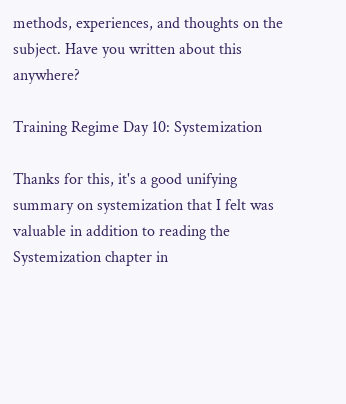methods, experiences, and thoughts on the subject. Have you written about this anywhere?

Training Regime Day 10: Systemization

Thanks for this, it's a good unifying summary on systemization that I felt was valuable in addition to reading the Systemization chapter in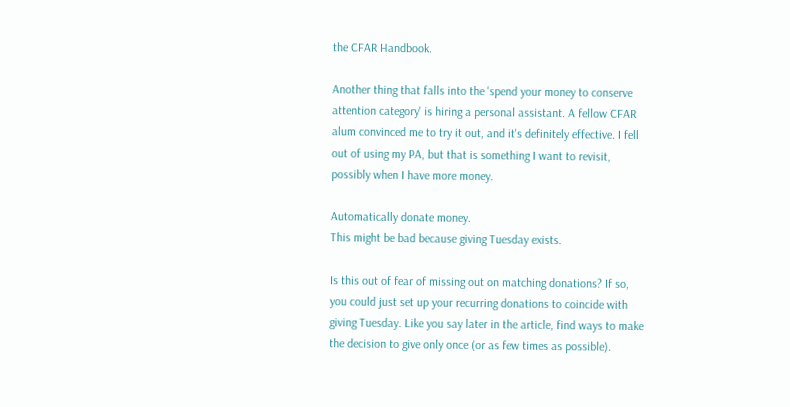the CFAR Handbook.

Another thing that falls into the 'spend your money to conserve attention category' is hiring a personal assistant. A fellow CFAR alum convinced me to try it out, and it's definitely effective. I fell out of using my PA, but that is something I want to revisit, possibly when I have more money.

Automatically donate money.
This might be bad because giving Tuesday exists.

Is this out of fear of missing out on matching donations? If so, you could just set up your recurring donations to coincide with giving Tuesday. Like you say later in the article, find ways to make the decision to give only once (or as few times as possible).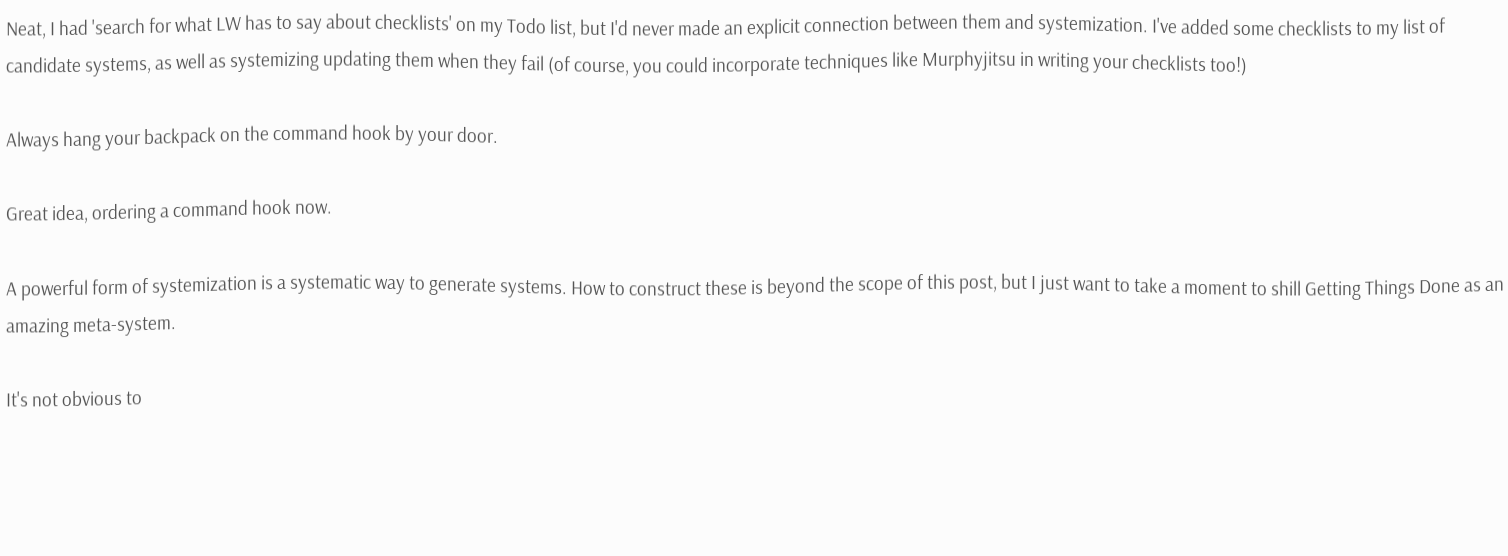Neat, I had 'search for what LW has to say about checklists' on my Todo list, but I'd never made an explicit connection between them and systemization. I've added some checklists to my list of candidate systems, as well as systemizing updating them when they fail (of course, you could incorporate techniques like Murphyjitsu in writing your checklists too!)

Always hang your backpack on the command hook by your door.

Great idea, ordering a command hook now.

A powerful form of systemization is a systematic way to generate systems. How to construct these is beyond the scope of this post, but I just want to take a moment to shill Getting Things Done as an amazing meta-system.

It's not obvious to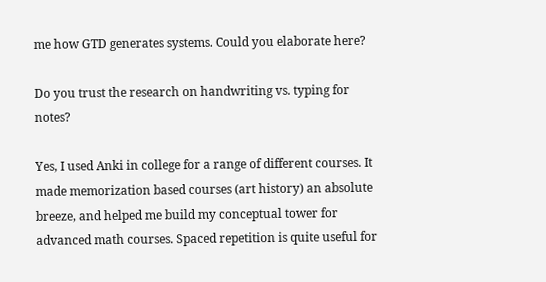me how GTD generates systems. Could you elaborate here?

Do you trust the research on handwriting vs. typing for notes?

Yes, I used Anki in college for a range of different courses. It made memorization based courses (art history) an absolute breeze, and helped me build my conceptual tower for advanced math courses. Spaced repetition is quite useful for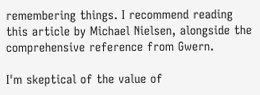remembering things. I recommend reading this article by Michael Nielsen, alongside the comprehensive reference from Gwern.

I'm skeptical of the value of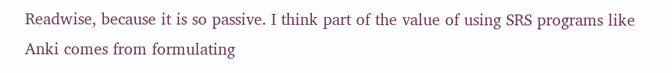Readwise, because it is so passive. I think part of the value of using SRS programs like Anki comes from formulating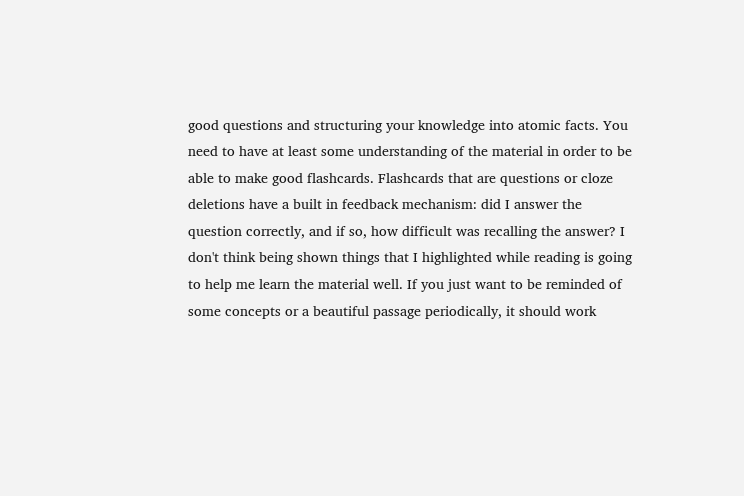good questions and structuring your knowledge into atomic facts. You need to have at least some understanding of the material in order to be able to make good flashcards. Flashcards that are questions or cloze deletions have a built in feedback mechanism: did I answer the question correctly, and if so, how difficult was recalling the answer? I don't think being shown things that I highlighted while reading is going to help me learn the material well. If you just want to be reminded of some concepts or a beautiful passage periodically, it should work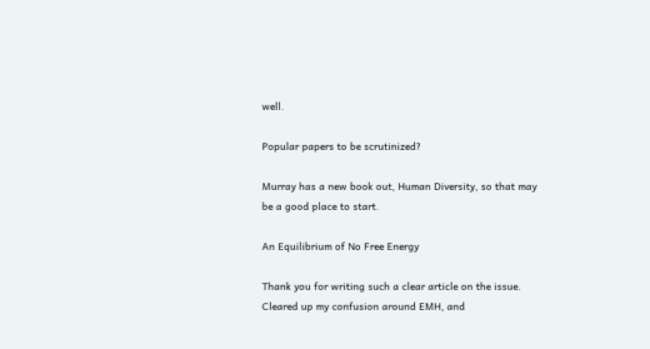well.

Popular papers to be scrutinized?

Murray has a new book out, Human Diversity, so that may be a good place to start.

An Equilibrium of No Free Energy

Thank you for writing such a clear article on the issue. Cleared up my confusion around EMH, and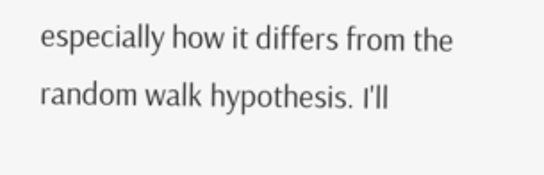especially how it differs from the random walk hypothesis. I'll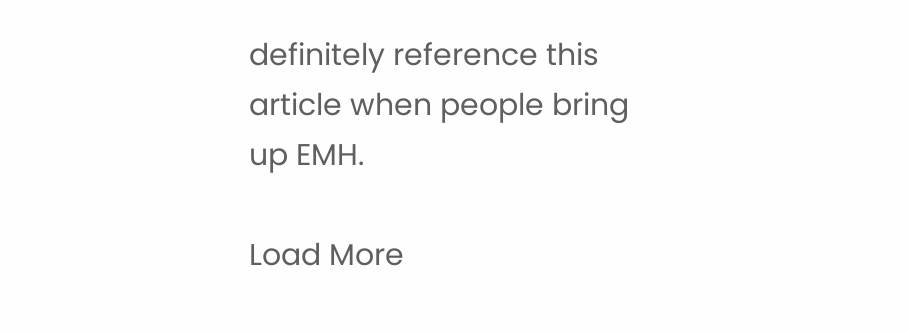definitely reference this article when people bring up EMH.

Load More